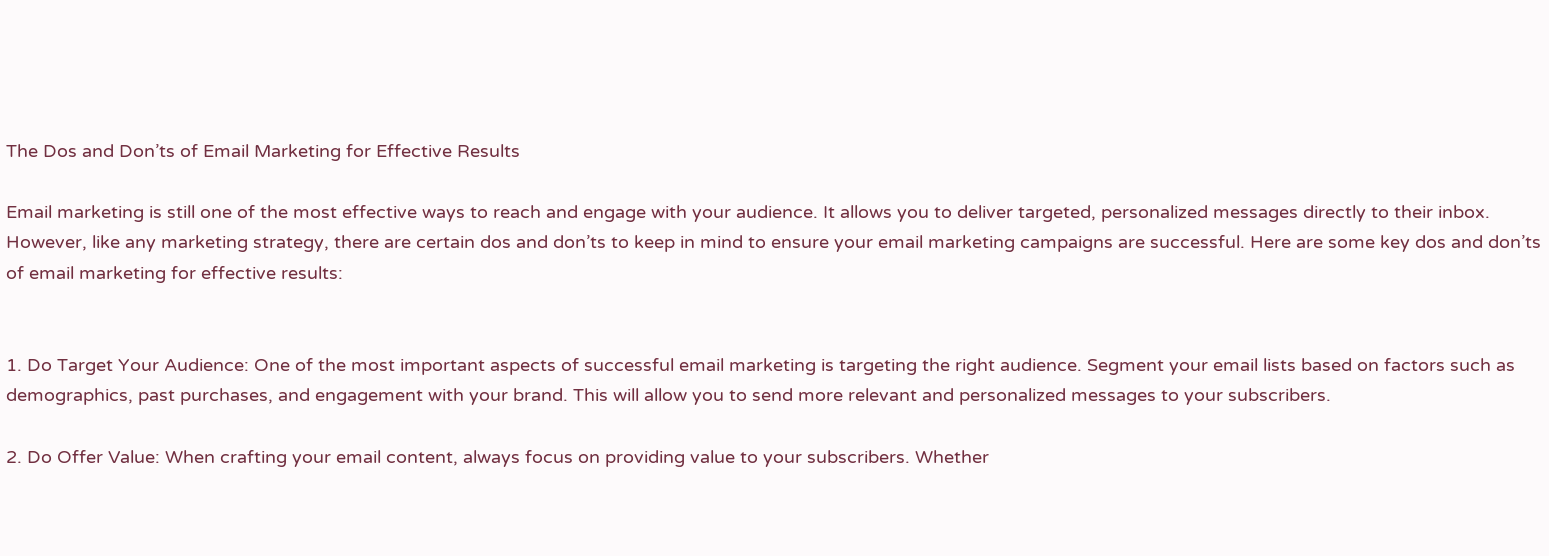The Dos and Don’ts of Email Marketing for Effective Results

Email marketing is still one of the most effective ways to reach and engage with your audience. It allows you to deliver targeted, personalized messages directly to their inbox. However, like any marketing strategy, there are certain dos and don’ts to keep in mind to ensure your email marketing campaigns are successful. Here are some key dos and don’ts of email marketing for effective results:


1. Do Target Your Audience: One of the most important aspects of successful email marketing is targeting the right audience. Segment your email lists based on factors such as demographics, past purchases, and engagement with your brand. This will allow you to send more relevant and personalized messages to your subscribers.

2. Do Offer Value: When crafting your email content, always focus on providing value to your subscribers. Whether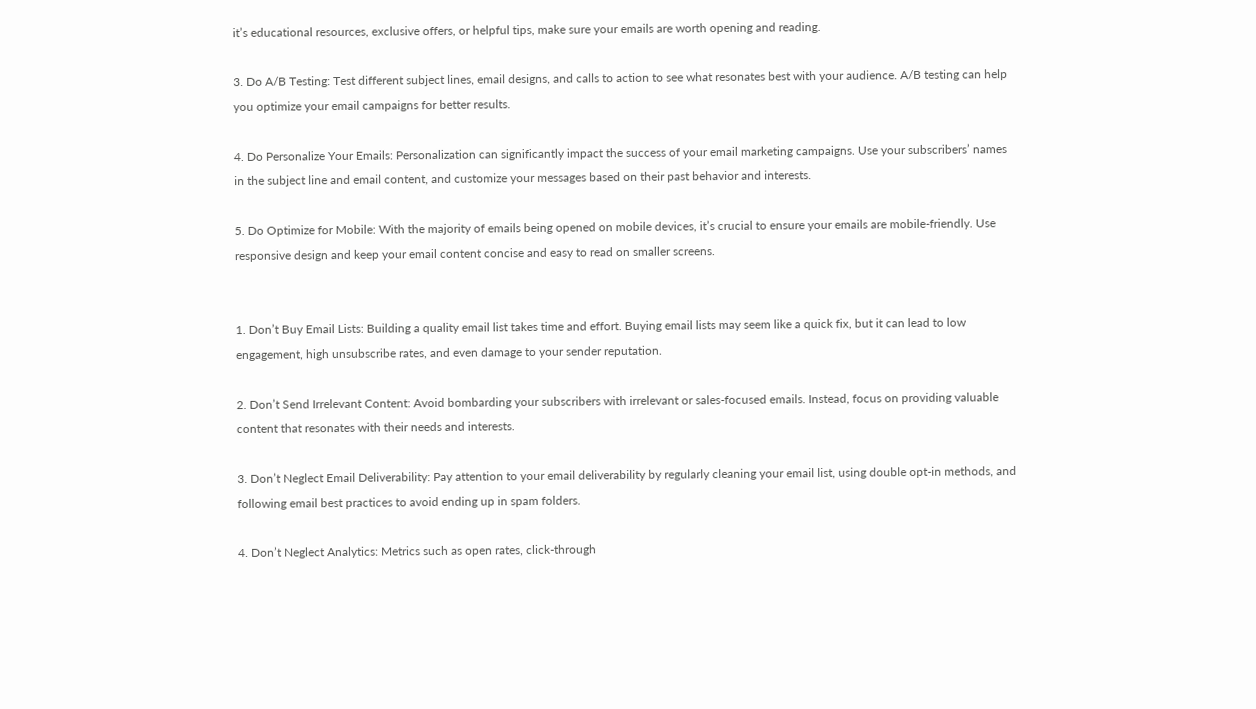it’s educational resources, exclusive offers, or helpful tips, make sure your emails are worth opening and reading.

3. Do A/B Testing: Test different subject lines, email designs, and calls to action to see what resonates best with your audience. A/B testing can help you optimize your email campaigns for better results.

4. Do Personalize Your Emails: Personalization can significantly impact the success of your email marketing campaigns. Use your subscribers’ names in the subject line and email content, and customize your messages based on their past behavior and interests.

5. Do Optimize for Mobile: With the majority of emails being opened on mobile devices, it’s crucial to ensure your emails are mobile-friendly. Use responsive design and keep your email content concise and easy to read on smaller screens.


1. Don’t Buy Email Lists: Building a quality email list takes time and effort. Buying email lists may seem like a quick fix, but it can lead to low engagement, high unsubscribe rates, and even damage to your sender reputation.

2. Don’t Send Irrelevant Content: Avoid bombarding your subscribers with irrelevant or sales-focused emails. Instead, focus on providing valuable content that resonates with their needs and interests.

3. Don’t Neglect Email Deliverability: Pay attention to your email deliverability by regularly cleaning your email list, using double opt-in methods, and following email best practices to avoid ending up in spam folders.

4. Don’t Neglect Analytics: Metrics such as open rates, click-through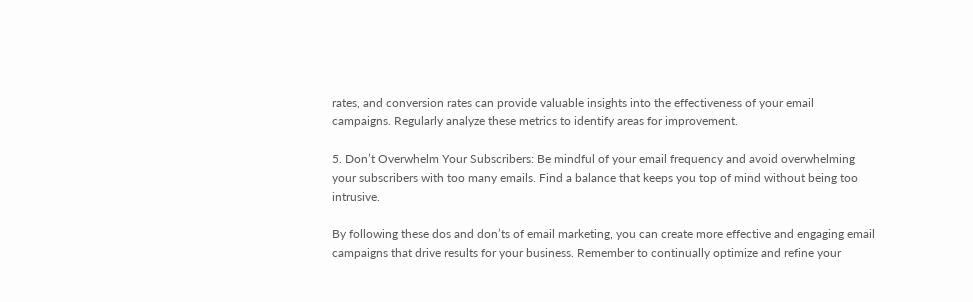rates, and conversion rates can provide valuable insights into the effectiveness of your email campaigns. Regularly analyze these metrics to identify areas for improvement.

5. Don’t Overwhelm Your Subscribers: Be mindful of your email frequency and avoid overwhelming your subscribers with too many emails. Find a balance that keeps you top of mind without being too intrusive.

By following these dos and don’ts of email marketing, you can create more effective and engaging email campaigns that drive results for your business. Remember to continually optimize and refine your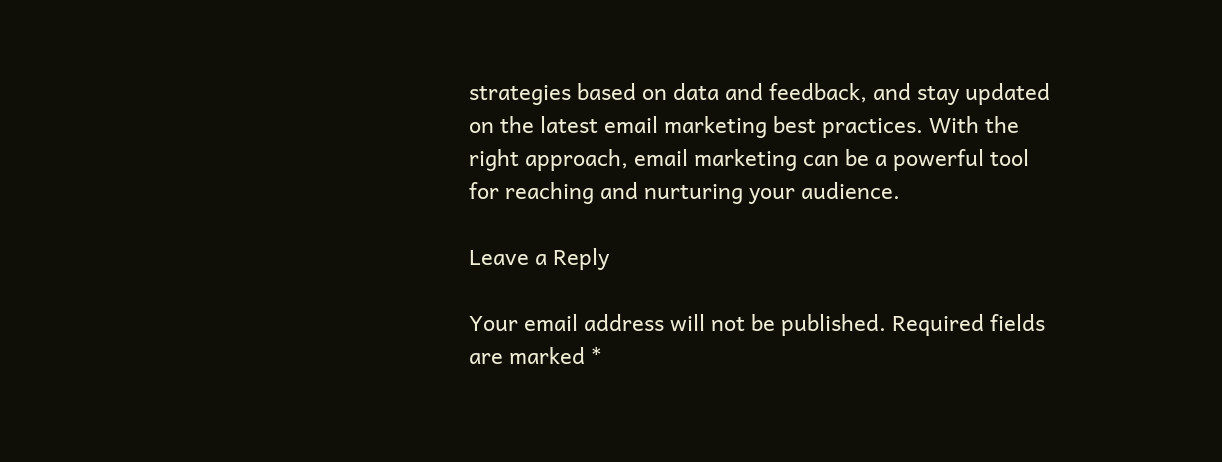strategies based on data and feedback, and stay updated on the latest email marketing best practices. With the right approach, email marketing can be a powerful tool for reaching and nurturing your audience.

Leave a Reply

Your email address will not be published. Required fields are marked *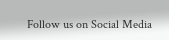Follow us on Social Media